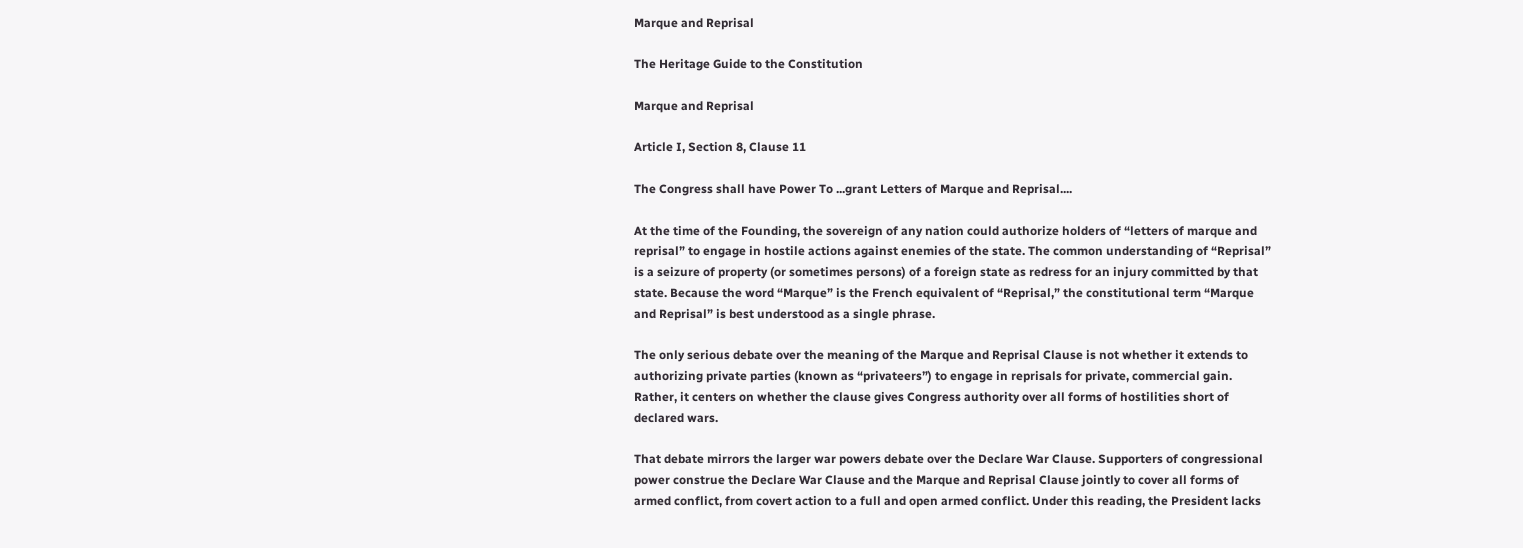Marque and Reprisal

The Heritage Guide to the Constitution

Marque and Reprisal

Article I, Section 8, Clause 11

The Congress shall have Power To ...grant Letters of Marque and Reprisal....

At the time of the Founding, the sovereign of any nation could authorize holders of “letters of marque and reprisal” to engage in hostile actions against enemies of the state. The common understanding of “Reprisal” is a seizure of property (or sometimes persons) of a foreign state as redress for an injury committed by that state. Because the word “Marque” is the French equivalent of “Reprisal,” the constitutional term “Marque and Reprisal” is best understood as a single phrase.

The only serious debate over the meaning of the Marque and Reprisal Clause is not whether it extends to authorizing private parties (known as “privateers”) to engage in reprisals for private, commercial gain. Rather, it centers on whether the clause gives Congress authority over all forms of hostilities short of declared wars.

That debate mirrors the larger war powers debate over the Declare War Clause. Supporters of congressional power construe the Declare War Clause and the Marque and Reprisal Clause jointly to cover all forms of armed conflict, from covert action to a full and open armed conflict. Under this reading, the President lacks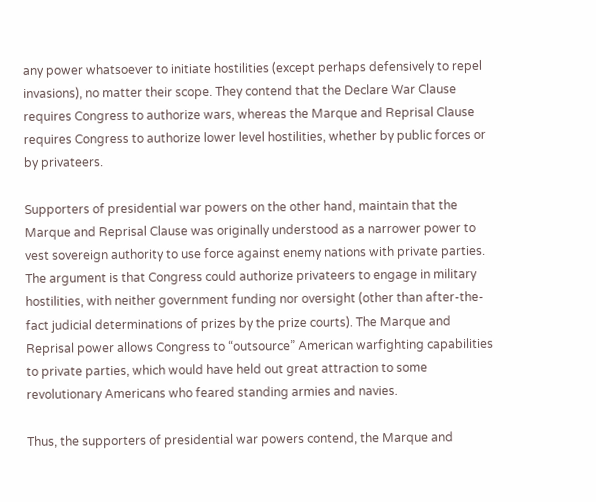any power whatsoever to initiate hostilities (except perhaps defensively to repel invasions), no matter their scope. They contend that the Declare War Clause requires Congress to authorize wars, whereas the Marque and Reprisal Clause requires Congress to authorize lower level hostilities, whether by public forces or by privateers.

Supporters of presidential war powers on the other hand, maintain that the Marque and Reprisal Clause was originally understood as a narrower power to vest sovereign authority to use force against enemy nations with private parties. The argument is that Congress could authorize privateers to engage in military hostilities, with neither government funding nor oversight (other than after-the-fact judicial determinations of prizes by the prize courts). The Marque and Reprisal power allows Congress to “outsource” American warfighting capabilities to private parties, which would have held out great attraction to some revolutionary Americans who feared standing armies and navies.

Thus, the supporters of presidential war powers contend, the Marque and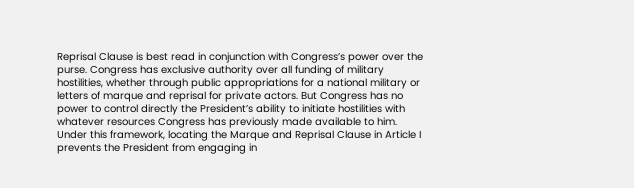Reprisal Clause is best read in conjunction with Congress’s power over the purse. Congress has exclusive authority over all funding of military hostilities, whether through public appropriations for a national military or letters of marque and reprisal for private actors. But Congress has no power to control directly the President’s ability to initiate hostilities with whatever resources Congress has previously made available to him. Under this framework, locating the Marque and Reprisal Clause in Article I prevents the President from engaging in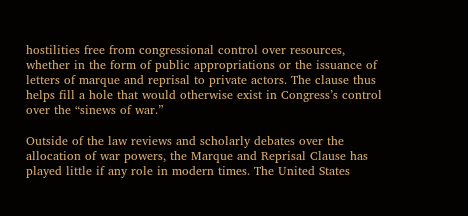hostilities free from congressional control over resources, whether in the form of public appropriations or the issuance of letters of marque and reprisal to private actors. The clause thus helps fill a hole that would otherwise exist in Congress’s control over the “sinews of war.”

Outside of the law reviews and scholarly debates over the allocation of war powers, the Marque and Reprisal Clause has played little if any role in modern times. The United States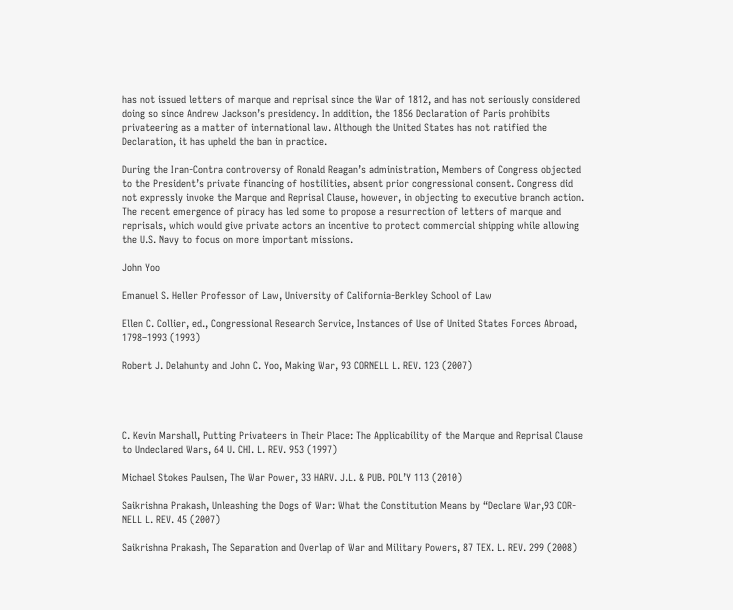has not issued letters of marque and reprisal since the War of 1812, and has not seriously considered doing so since Andrew Jackson’s presidency. In addition, the 1856 Declaration of Paris prohibits privateering as a matter of international law. Although the United States has not ratified the Declaration, it has upheld the ban in practice.

During the Iran-Contra controversy of Ronald Reagan’s administration, Members of Congress objected to the President’s private financing of hostilities, absent prior congressional consent. Congress did not expressly invoke the Marque and Reprisal Clause, however, in objecting to executive branch action. The recent emergence of piracy has led some to propose a resurrection of letters of marque and reprisals, which would give private actors an incentive to protect commercial shipping while allowing the U.S. Navy to focus on more important missions.

John Yoo

Emanuel S. Heller Professor of Law, University of California-Berkley School of Law

Ellen C. Collier, ed., Congressional Research Service, Instances of Use of United States Forces Abroad, 1798–1993 (1993)

Robert J. Delahunty and John C. Yoo, Making War, 93 CORNELL L. REV. 123 (2007)




C. Kevin Marshall, Putting Privateers in Their Place: The Applicability of the Marque and Reprisal Clause to Undeclared Wars, 64 U. CHI. L. REV. 953 (1997)

Michael Stokes Paulsen, The War Power, 33 HARV. J.L. & PUB. POL’Y 113 (2010)

Saikrishna Prakash, Unleashing the Dogs of War: What the Constitution Means by “Declare War,93 COR-NELL L. REV. 45 (2007)

Saikrishna Prakash, The Separation and Overlap of War and Military Powers, 87 TEX. L. REV. 299 (2008)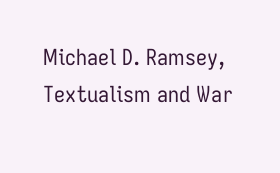Michael D. Ramsey, Textualism and War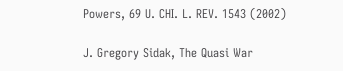Powers, 69 U. CHI. L. REV. 1543 (2002)

J. Gregory Sidak, The Quasi War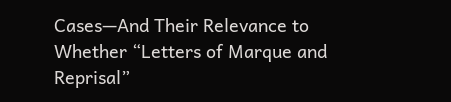Cases—And Their Relevance to Whether “Letters of Marque and Reprisal”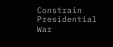Constrain Presidential War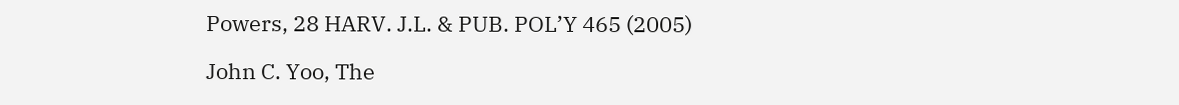Powers, 28 HARV. J.L. & PUB. POL’Y 465 (2005)

John C. Yoo, The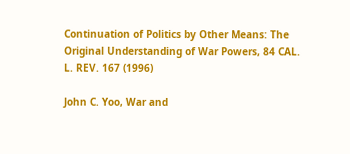Continuation of Politics by Other Means: The Original Understanding of War Powers, 84 CAL. L. REV. 167 (1996)

John C. Yoo, War and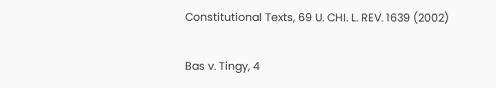Constitutional Texts, 69 U. CHI. L. REV. 1639 (2002)

Bas v. Tingy, 4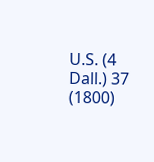U.S. (4 Dall.) 37 (1800)